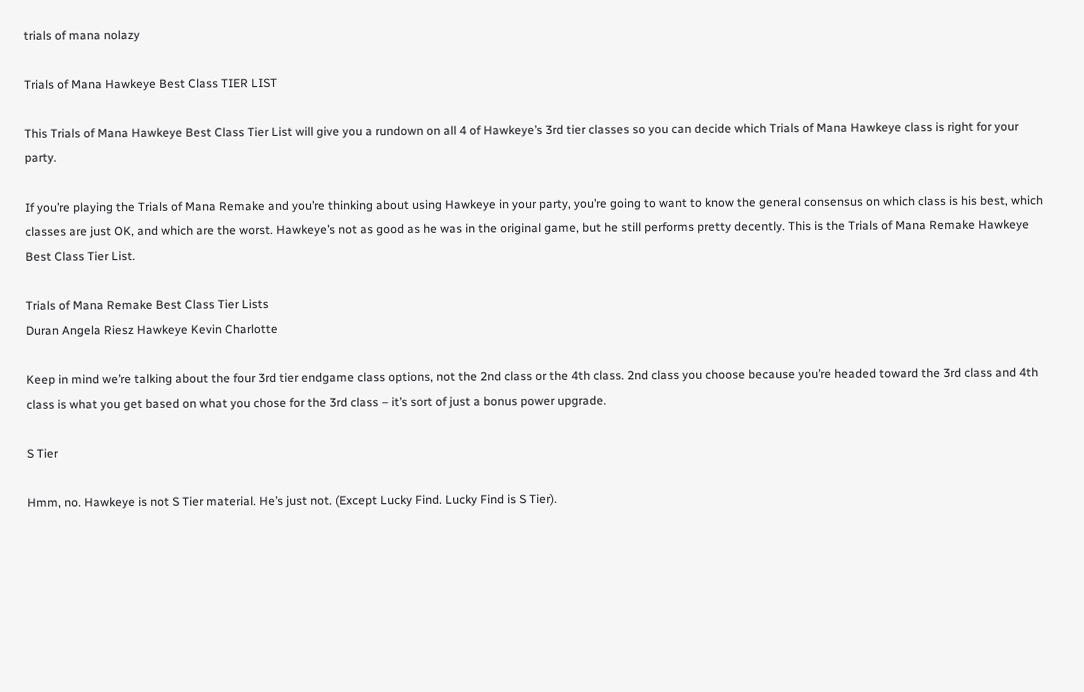trials of mana nolazy

Trials of Mana Hawkeye Best Class TIER LIST

This Trials of Mana Hawkeye Best Class Tier List will give you a rundown on all 4 of Hawkeye’s 3rd tier classes so you can decide which Trials of Mana Hawkeye class is right for your party.

If you’re playing the Trials of Mana Remake and you’re thinking about using Hawkeye in your party, you’re going to want to know the general consensus on which class is his best, which classes are just OK, and which are the worst. Hawkeye’s not as good as he was in the original game, but he still performs pretty decently. This is the Trials of Mana Remake Hawkeye Best Class Tier List.

Trials of Mana Remake Best Class Tier Lists
Duran Angela Riesz Hawkeye Kevin Charlotte

Keep in mind we’re talking about the four 3rd tier endgame class options, not the 2nd class or the 4th class. 2nd class you choose because you’re headed toward the 3rd class and 4th class is what you get based on what you chose for the 3rd class – it’s sort of just a bonus power upgrade.

S Tier

Hmm, no. Hawkeye is not S Tier material. He’s just not. (Except Lucky Find. Lucky Find is S Tier).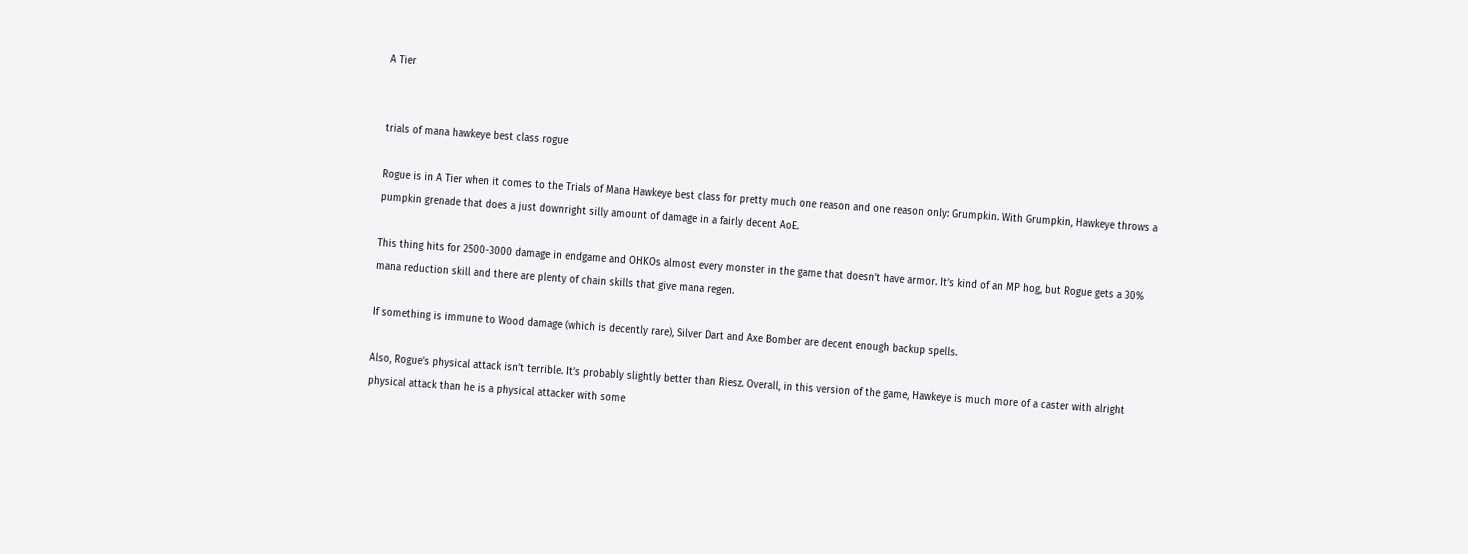A Tier


trials of mana hawkeye best class rogue

Rogue is in A Tier when it comes to the Trials of Mana Hawkeye best class for pretty much one reason and one reason only: Grumpkin. With Grumpkin, Hawkeye throws a pumpkin grenade that does a just downright silly amount of damage in a fairly decent AoE.

This thing hits for 2500-3000 damage in endgame and OHKOs almost every monster in the game that doesn’t have armor. It’s kind of an MP hog, but Rogue gets a 30% mana reduction skill and there are plenty of chain skills that give mana regen.

If something is immune to Wood damage (which is decently rare), Silver Dart and Axe Bomber are decent enough backup spells.

Also, Rogue’s physical attack isn’t terrible. It’s probably slightly better than Riesz. Overall, in this version of the game, Hawkeye is much more of a caster with alright physical attack than he is a physical attacker with some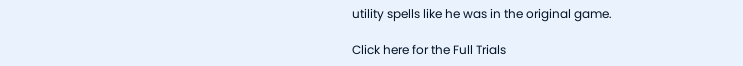utility spells like he was in the original game.

Click here for the Full Trials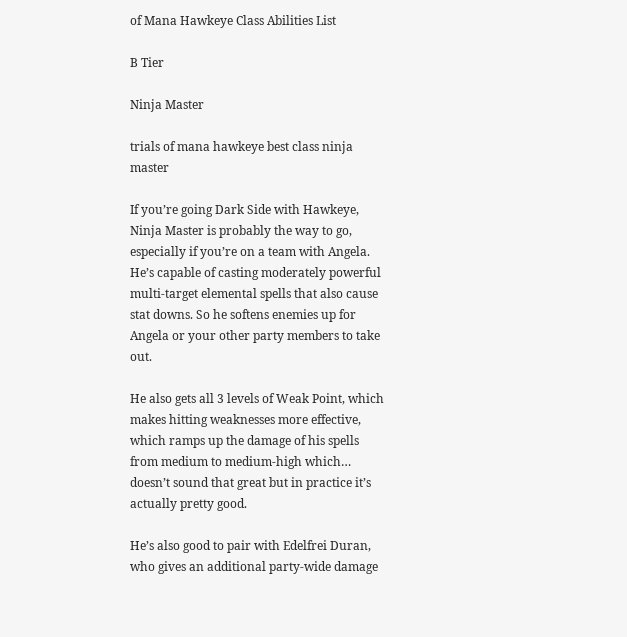of Mana Hawkeye Class Abilities List

B Tier

Ninja Master

trials of mana hawkeye best class ninja master

If you’re going Dark Side with Hawkeye, Ninja Master is probably the way to go, especially if you’re on a team with Angela. He’s capable of casting moderately powerful multi-target elemental spells that also cause stat downs. So he softens enemies up for Angela or your other party members to take out.

He also gets all 3 levels of Weak Point, which makes hitting weaknesses more effective, which ramps up the damage of his spells from medium to medium-high which… doesn’t sound that great but in practice it’s actually pretty good.

He’s also good to pair with Edelfrei Duran, who gives an additional party-wide damage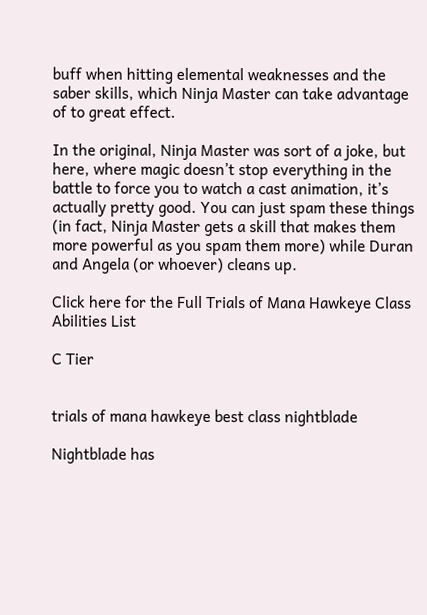buff when hitting elemental weaknesses and the saber skills, which Ninja Master can take advantage of to great effect.

In the original, Ninja Master was sort of a joke, but here, where magic doesn’t stop everything in the battle to force you to watch a cast animation, it’s actually pretty good. You can just spam these things (in fact, Ninja Master gets a skill that makes them more powerful as you spam them more) while Duran and Angela (or whoever) cleans up.

Click here for the Full Trials of Mana Hawkeye Class Abilities List

C Tier


trials of mana hawkeye best class nightblade

Nightblade has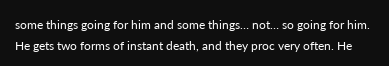some things going for him and some things… not… so going for him. He gets two forms of instant death, and they proc very often. He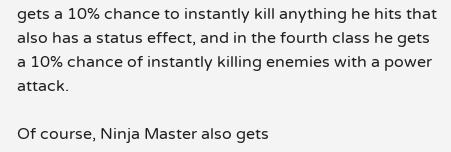gets a 10% chance to instantly kill anything he hits that also has a status effect, and in the fourth class he gets a 10% chance of instantly killing enemies with a power attack.

Of course, Ninja Master also gets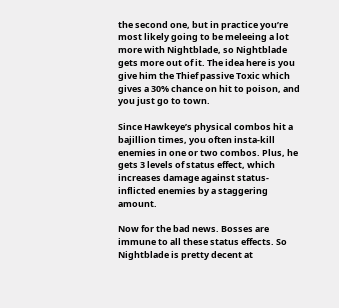the second one, but in practice you’re most likely going to be meleeing a lot more with Nightblade, so Nightblade gets more out of it. The idea here is you give him the Thief passive Toxic which gives a 30% chance on hit to poison, and you just go to town.

Since Hawkeye’s physical combos hit a bajillion times, you often insta-kill enemies in one or two combos. Plus, he gets 3 levels of status effect, which increases damage against status-inflicted enemies by a staggering amount.

Now for the bad news. Bosses are immune to all these status effects. So Nightblade is pretty decent at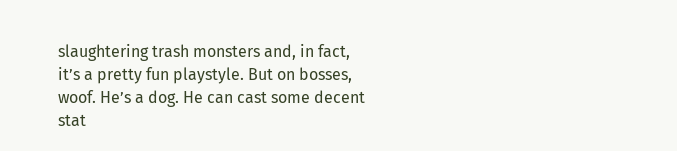slaughtering trash monsters and, in fact, it’s a pretty fun playstyle. But on bosses, woof. He’s a dog. He can cast some decent stat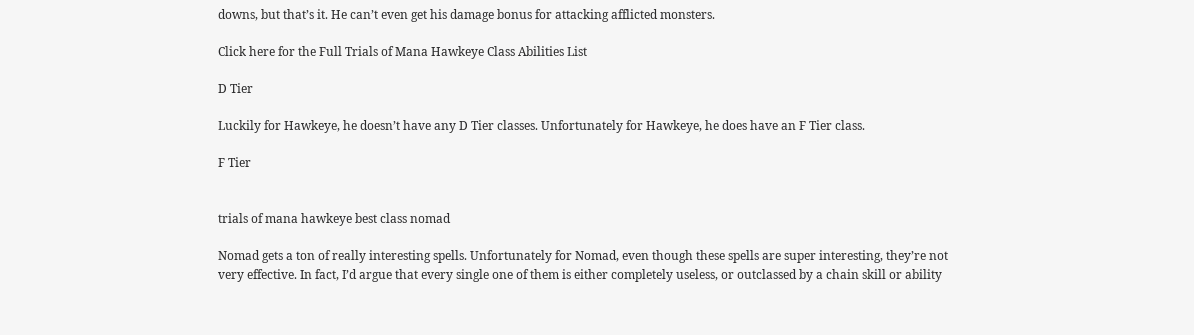downs, but that’s it. He can’t even get his damage bonus for attacking afflicted monsters.

Click here for the Full Trials of Mana Hawkeye Class Abilities List

D Tier

Luckily for Hawkeye, he doesn’t have any D Tier classes. Unfortunately for Hawkeye, he does have an F Tier class.

F Tier


trials of mana hawkeye best class nomad

Nomad gets a ton of really interesting spells. Unfortunately for Nomad, even though these spells are super interesting, they’re not very effective. In fact, I’d argue that every single one of them is either completely useless, or outclassed by a chain skill or ability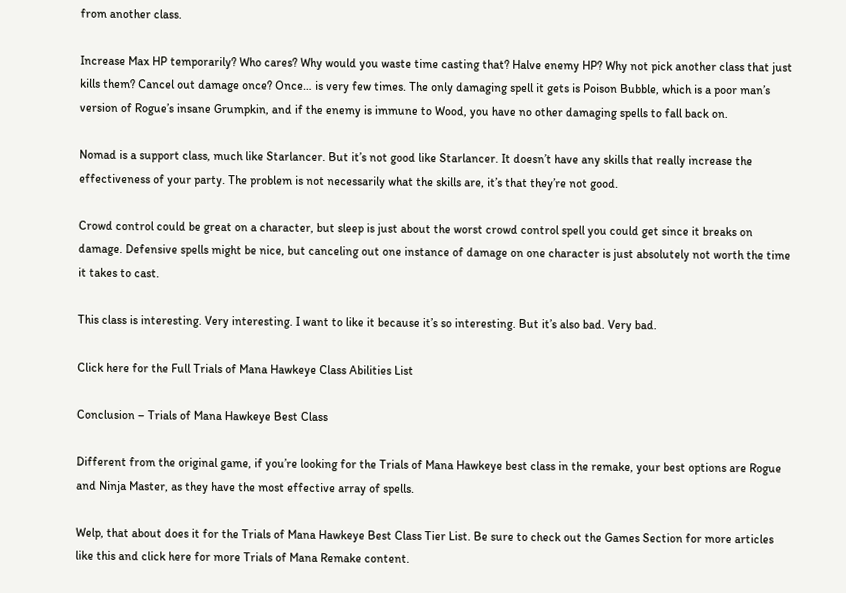from another class.

Increase Max HP temporarily? Who cares? Why would you waste time casting that? Halve enemy HP? Why not pick another class that just kills them? Cancel out damage once? Once… is very few times. The only damaging spell it gets is Poison Bubble, which is a poor man’s version of Rogue’s insane Grumpkin, and if the enemy is immune to Wood, you have no other damaging spells to fall back on.

Nomad is a support class, much like Starlancer. But it’s not good like Starlancer. It doesn’t have any skills that really increase the effectiveness of your party. The problem is not necessarily what the skills are, it’s that they’re not good.

Crowd control could be great on a character, but sleep is just about the worst crowd control spell you could get since it breaks on damage. Defensive spells might be nice, but canceling out one instance of damage on one character is just absolutely not worth the time it takes to cast.

This class is interesting. Very interesting. I want to like it because it’s so interesting. But it’s also bad. Very bad.

Click here for the Full Trials of Mana Hawkeye Class Abilities List

Conclusion – Trials of Mana Hawkeye Best Class

Different from the original game, if you’re looking for the Trials of Mana Hawkeye best class in the remake, your best options are Rogue and Ninja Master, as they have the most effective array of spells.

Welp, that about does it for the Trials of Mana Hawkeye Best Class Tier List. Be sure to check out the Games Section for more articles like this and click here for more Trials of Mana Remake content.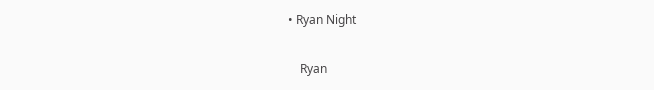• Ryan Night

    Ryan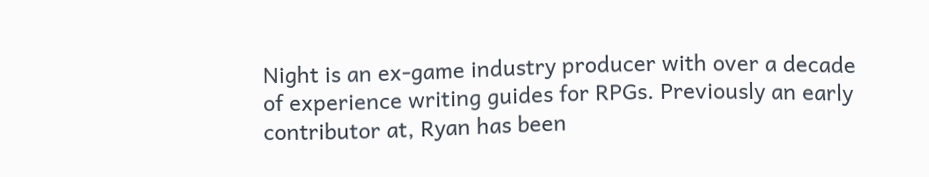Night is an ex-game industry producer with over a decade of experience writing guides for RPGs. Previously an early contributor at, Ryan has been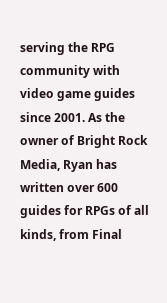serving the RPG community with video game guides since 2001. As the owner of Bright Rock Media, Ryan has written over 600 guides for RPGs of all kinds, from Final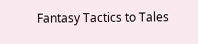Fantasy Tactics to Tales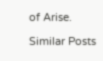of Arise.

Similar Posts